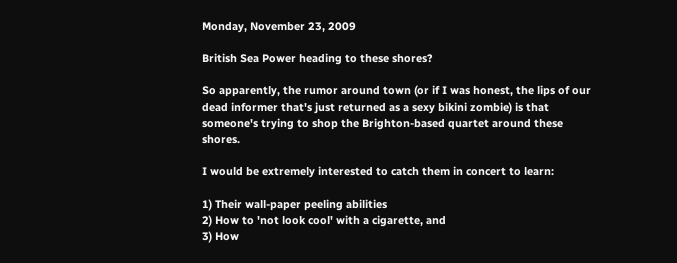Monday, November 23, 2009

British Sea Power heading to these shores?

So apparently, the rumor around town (or if I was honest, the lips of our dead informer that's just returned as a sexy bikini zombie) is that someone's trying to shop the Brighton-based quartet around these shores.

I would be extremely interested to catch them in concert to learn:

1) Their wall-paper peeling abilities
2) How to 'not look cool' with a cigarette, and
3) How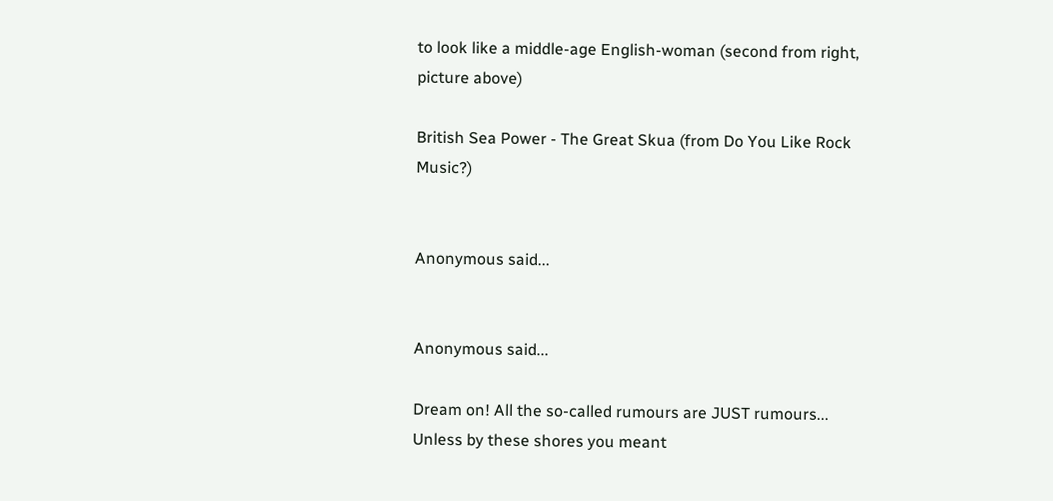to look like a middle-age English-woman (second from right, picture above)

British Sea Power - The Great Skua (from Do You Like Rock Music?)


Anonymous said...


Anonymous said...

Dream on! All the so-called rumours are JUST rumours... Unless by these shores you meant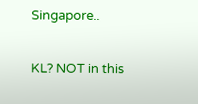Singapore..

KL? NOT in this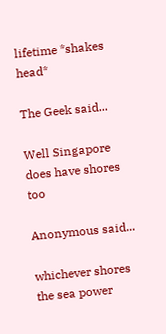lifetime *shakes head*

The Geek said...

Well Singapore does have shores too

Anonymous said...

whichever shores the sea power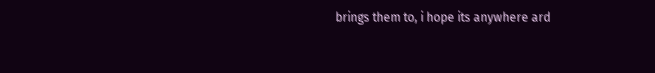brings them to, i hope its anywhere ard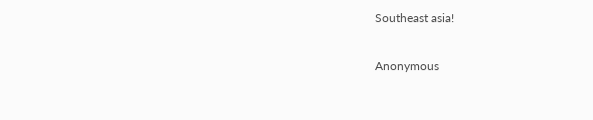Southeast asia!

Anonymous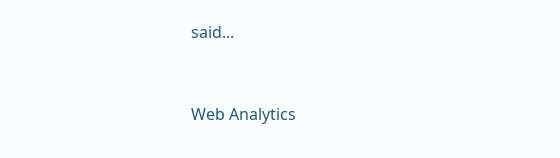said...


Web Analytics